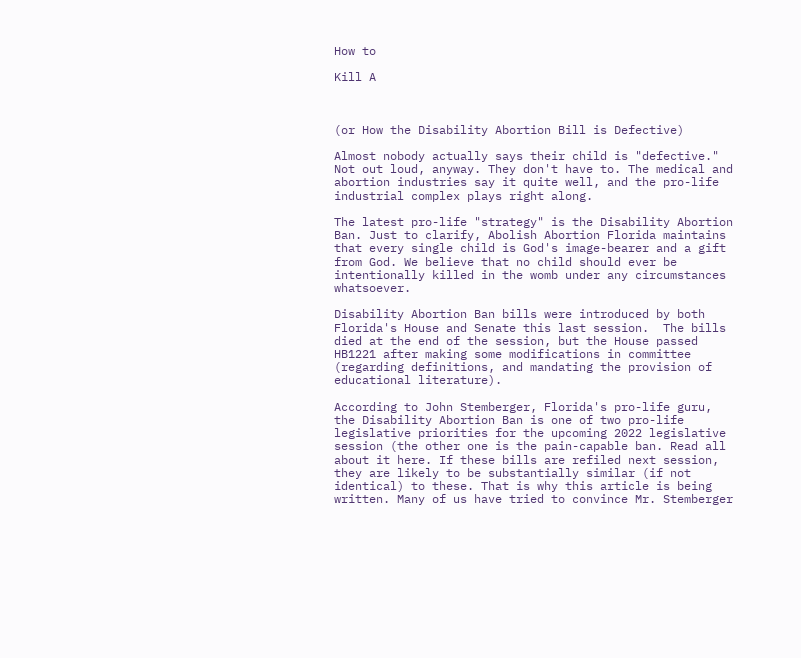How to

Kill A



(or How the Disability Abortion Bill is Defective)

Almost nobody actually says their child is "defective." Not out loud, anyway. They don't have to. The medical and abortion industries say it quite well, and the pro-life industrial complex plays right along.

The latest pro-life "strategy" is the Disability Abortion Ban. Just to clarify, Abolish Abortion Florida maintains that every single child is God's image-bearer and a gift from God. We believe that no child should ever be intentionally killed in the womb under any circumstances whatsoever.

Disability Abortion Ban bills were introduced by both Florida's House and Senate this last session.  The bills died at the end of the session, but the House passed HB1221 after making some modifications in committee (regarding definitions, and mandating the provision of educational literature).

According to John Stemberger, Florida's pro-life guru, the Disability Abortion Ban is one of two pro-life legislative priorities for the upcoming 2022 legislative session (the other one is the pain-capable ban. Read all about it here. If these bills are refiled next session, they are likely to be substantially similar (if not identical) to these. That is why this article is being written. Many of us have tried to convince Mr. Stemberger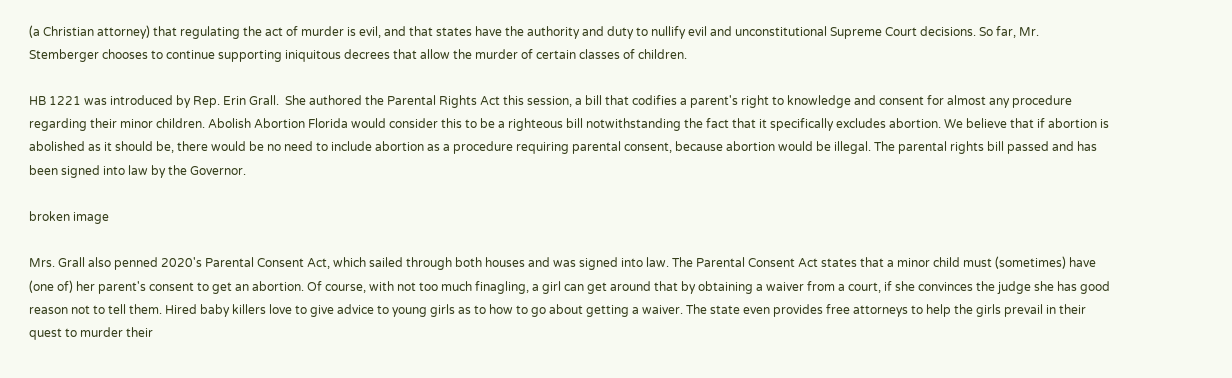(a Christian attorney) that regulating the act of murder is evil, and that states have the authority and duty to nullify evil and unconstitutional Supreme Court decisions. So far, Mr. Stemberger chooses to continue supporting iniquitous decrees that allow the murder of certain classes of children.

HB 1221 was introduced by Rep. Erin Grall.  She authored the Parental Rights Act this session, a bill that codifies a parent's right to knowledge and consent for almost any procedure regarding their minor children. Abolish Abortion Florida would consider this to be a righteous bill notwithstanding the fact that it specifically excludes abortion. We believe that if abortion is abolished as it should be, there would be no need to include abortion as a procedure requiring parental consent, because abortion would be illegal. The parental rights bill passed and has been signed into law by the Governor.

broken image

Mrs. Grall also penned 2020's Parental Consent Act, which sailed through both houses and was signed into law. The Parental Consent Act states that a minor child must (sometimes) have (one of) her parent's consent to get an abortion. Of course, with not too much finagling, a girl can get around that by obtaining a waiver from a court, if she convinces the judge she has good reason not to tell them. Hired baby killers love to give advice to young girls as to how to go about getting a waiver. The state even provides free attorneys to help the girls prevail in their quest to murder their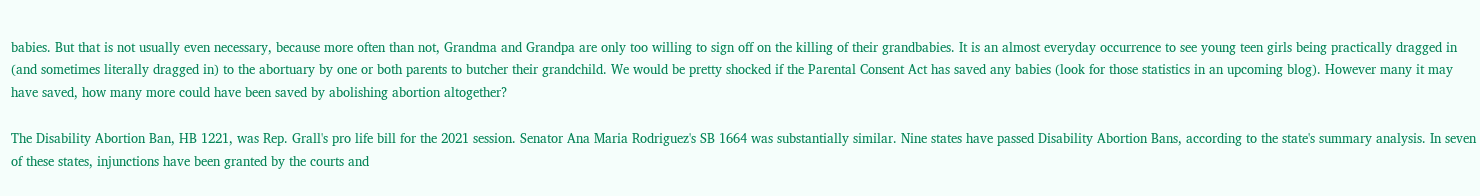babies. But that is not usually even necessary, because more often than not, Grandma and Grandpa are only too willing to sign off on the killing of their grandbabies. It is an almost everyday occurrence to see young teen girls being practically dragged in (and sometimes literally dragged in) to the abortuary by one or both parents to butcher their grandchild. We would be pretty shocked if the Parental Consent Act has saved any babies (look for those statistics in an upcoming blog). However many it may have saved, how many more could have been saved by abolishing abortion altogether?

The Disability Abortion Ban, HB 1221, was Rep. Grall's pro life bill for the 2021 session. Senator Ana Maria Rodriguez's SB 1664 was substantially similar. Nine states have passed Disability Abortion Bans, according to the state's summary analysis. In seven of these states, injunctions have been granted by the courts and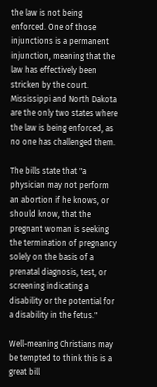the law is not being enforced. One of those injunctions is a permanent injunction, meaning that the law has effectively been stricken by the court. Mississippi and North Dakota are the only two states where the law is being enforced, as no one has challenged them.

The bills state that "a physician may not perform an abortion if he knows, or should know, that the pregnant woman is seeking the termination of pregnancy solely on the basis of a prenatal diagnosis, test, or screening indicating a disability or the potential for a disability in the fetus."

Well-meaning Christians may be tempted to think this is a great bill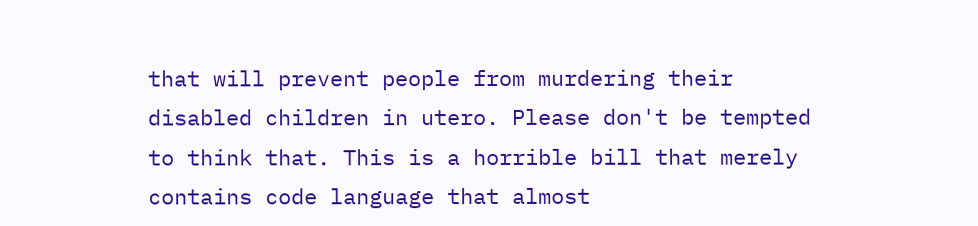that will prevent people from murdering their disabled children in utero. Please don't be tempted to think that. This is a horrible bill that merely contains code language that almost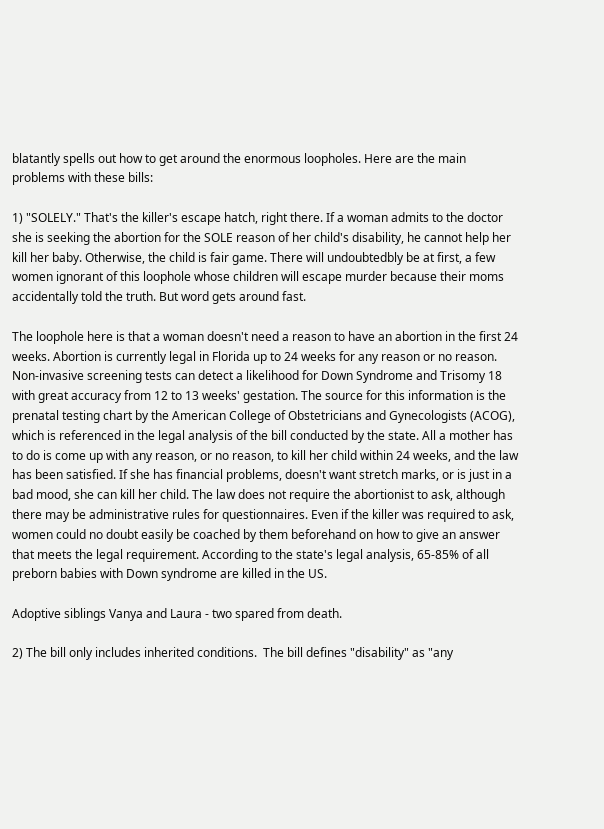blatantly spells out how to get around the enormous loopholes. Here are the main problems with these bills:

1) "SOLELY." That's the killer's escape hatch, right there. If a woman admits to the doctor she is seeking the abortion for the SOLE reason of her child's disability, he cannot help her kill her baby. Otherwise, the child is fair game. There will undoubtedbly be at first, a few women ignorant of this loophole whose children will escape murder because their moms accidentally told the truth. But word gets around fast.

The loophole here is that a woman doesn't need a reason to have an abortion in the first 24 weeks. Abortion is currently legal in Florida up to 24 weeks for any reason or no reason. Non-invasive screening tests can detect a likelihood for Down Syndrome and Trisomy 18 with great accuracy from 12 to 13 weeks' gestation. The source for this information is the prenatal testing chart by the American College of Obstetricians and Gynecologists (ACOG), which is referenced in the legal analysis of the bill conducted by the state. All a mother has to do is come up with any reason, or no reason, to kill her child within 24 weeks, and the law has been satisfied. If she has financial problems, doesn't want stretch marks, or is just in a bad mood, she can kill her child. The law does not require the abortionist to ask, although there may be administrative rules for questionnaires. Even if the killer was required to ask, women could no doubt easily be coached by them beforehand on how to give an answer that meets the legal requirement. According to the state's legal analysis, 65-85% of all preborn babies with Down syndrome are killed in the US.

Adoptive siblings Vanya and Laura - two spared from death.

2) The bill only includes inherited conditions.  The bill defines "disability" as "any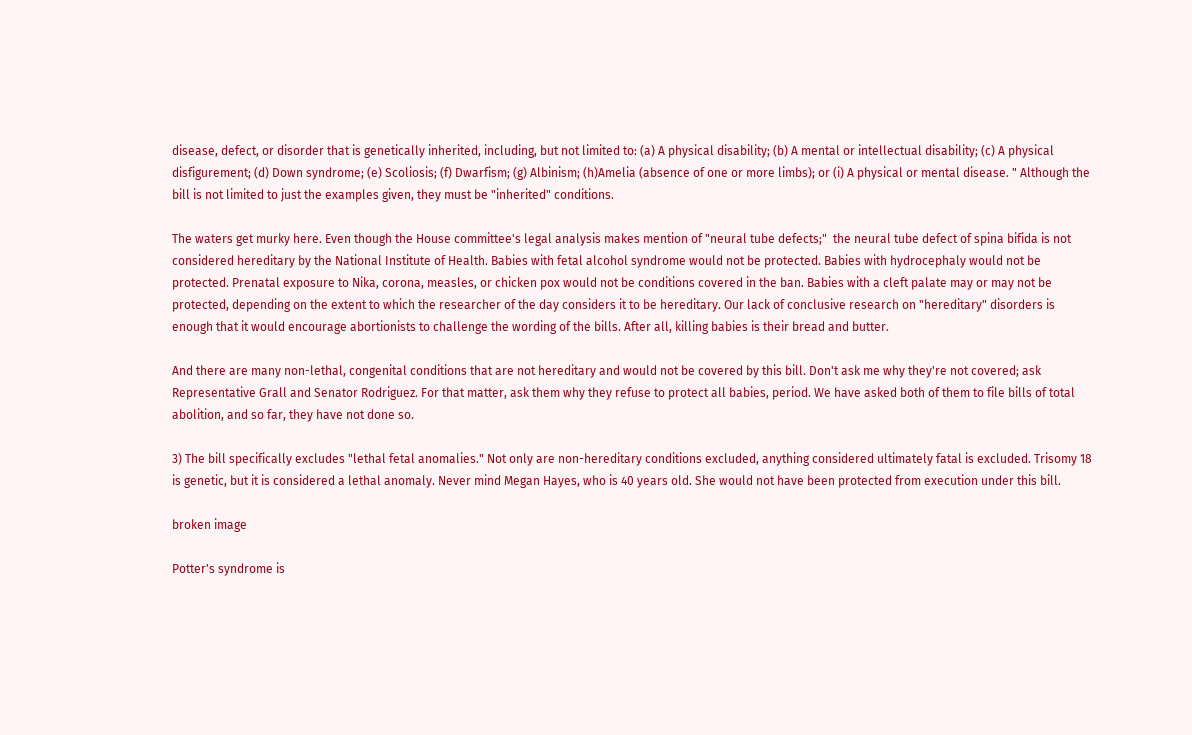disease, defect, or disorder that is genetically inherited, including, but not limited to: (a) A physical disability; (b) A mental or intellectual disability; (c) A physical disfigurement; (d) Down syndrome; (e) Scoliosis; (f) Dwarfism; (g) Albinism; (h)Amelia (absence of one or more limbs); or (i) A physical or mental disease. " Although the bill is not limited to just the examples given, they must be "inherited" conditions.

The waters get murky here. Even though the House committee's legal analysis makes mention of "neural tube defects;"  the neural tube defect of spina bifida is not considered hereditary by the National Institute of Health. Babies with fetal alcohol syndrome would not be protected. Babies with hydrocephaly would not be protected. Prenatal exposure to Nika, corona, measles, or chicken pox would not be conditions covered in the ban. Babies with a cleft palate may or may not be protected, depending on the extent to which the researcher of the day considers it to be hereditary. Our lack of conclusive research on "hereditary" disorders is enough that it would encourage abortionists to challenge the wording of the bills. After all, killing babies is their bread and butter.

And there are many non-lethal, congenital conditions that are not hereditary and would not be covered by this bill. Don't ask me why they're not covered; ask Representative Grall and Senator Rodriguez. For that matter, ask them why they refuse to protect all babies, period. We have asked both of them to file bills of total abolition, and so far, they have not done so.

3) The bill specifically excludes "lethal fetal anomalies." Not only are non-hereditary conditions excluded, anything considered ultimately fatal is excluded. Trisomy 18 is genetic, but it is considered a lethal anomaly. Never mind Megan Hayes, who is 40 years old. She would not have been protected from execution under this bill.

broken image

Potter's syndrome is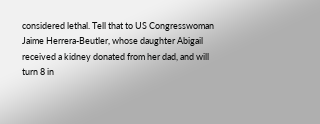considered lethal. Tell that to US Congresswoman Jaime Herrera-Beutler, whose daughter Abigail received a kidney donated from her dad, and will turn 8 in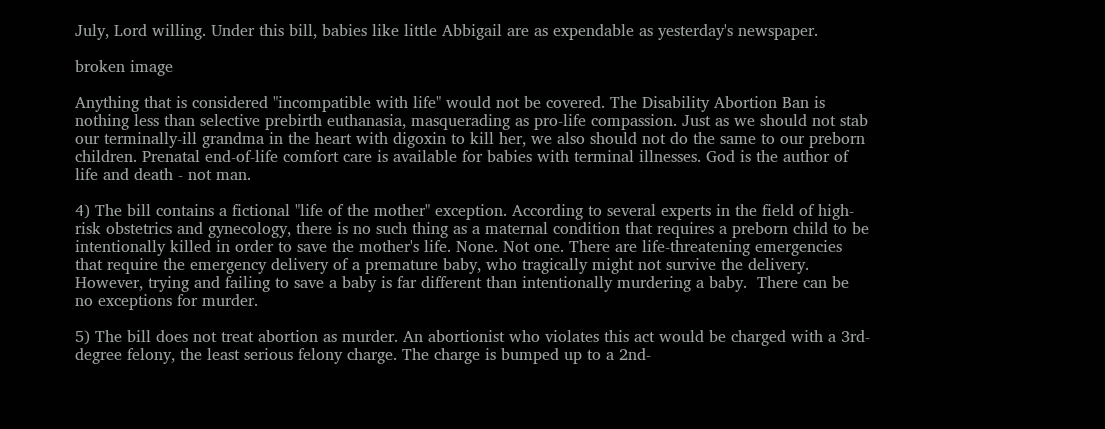July, Lord willing. Under this bill, babies like little Abbigail are as expendable as yesterday's newspaper.

broken image

Anything that is considered "incompatible with life" would not be covered. The Disability Abortion Ban is nothing less than selective prebirth euthanasia, masquerading as pro-life compassion. Just as we should not stab our terminally-ill grandma in the heart with digoxin to kill her, we also should not do the same to our preborn children. Prenatal end-of-life comfort care is available for babies with terminal illnesses. God is the author of life and death - not man.

4) The bill contains a fictional "life of the mother" exception. According to several experts in the field of high-risk obstetrics and gynecology, there is no such thing as a maternal condition that requires a preborn child to be intentionally killed in order to save the mother's life. None. Not one. There are life-threatening emergencies that require the emergency delivery of a premature baby, who tragically might not survive the delivery. However, trying and failing to save a baby is far different than intentionally murdering a baby.  There can be no exceptions for murder.

5) The bill does not treat abortion as murder. An abortionist who violates this act would be charged with a 3rd-degree felony, the least serious felony charge. The charge is bumped up to a 2nd-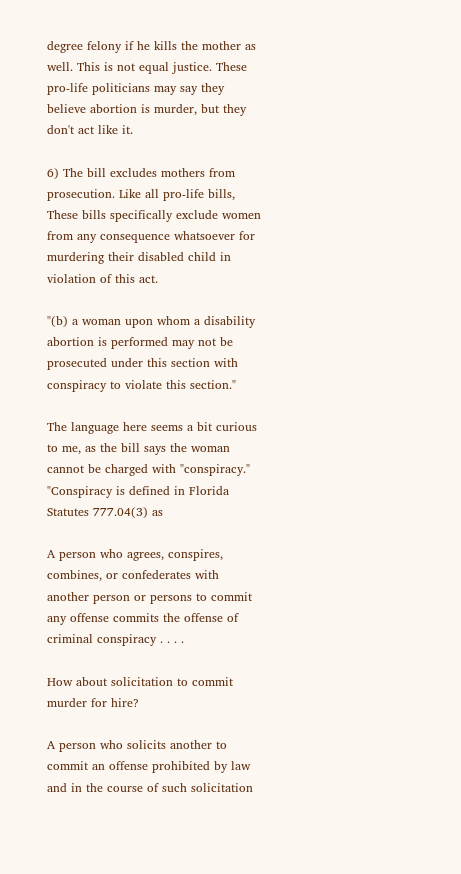degree felony if he kills the mother as well. This is not equal justice. These pro-life politicians may say they believe abortion is murder, but they don't act like it.

6) The bill excludes mothers from prosecution. Like all pro-life bills, These bills specifically exclude women from any consequence whatsoever for murdering their disabled child in violation of this act.

"(b) a woman upon whom a disability abortion is performed may not be prosecuted under this section with conspiracy to violate this section."

The language here seems a bit curious to me, as the bill says the woman cannot be charged with "conspiracy." "Conspiracy is defined in Florida Statutes 777.04(3) as

A person who agrees, conspires, combines, or confederates with another person or persons to commit any offense commits the offense of criminal conspiracy . . . .

How about solicitation to commit murder for hire?

A person who solicits another to commit an offense prohibited by law and in the course of such solicitation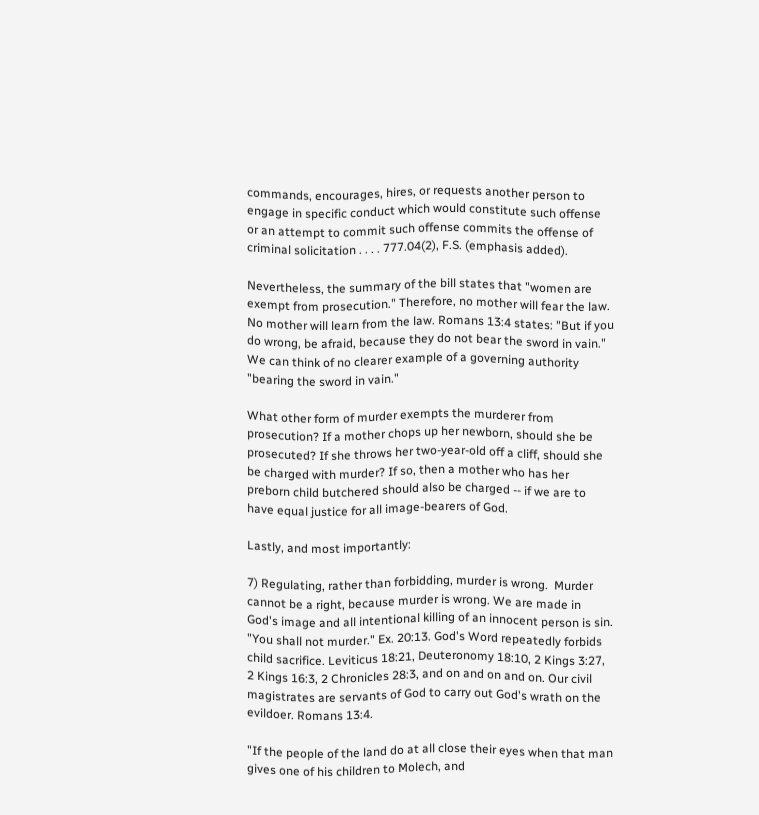commands, encourages, hires, or requests another person to engage in specific conduct which would constitute such offense or an attempt to commit such offense commits the offense of criminal solicitation . . . . 777.04(2), F.S. (emphasis added).

Nevertheless, the summary of the bill states that "women are exempt from prosecution." Therefore, no mother will fear the law. No mother will learn from the law. Romans 13:4 states: "But if you do wrong, be afraid, because they do not bear the sword in vain." We can think of no clearer example of a governing authority "bearing the sword in vain."

What other form of murder exempts the murderer from prosecution? If a mother chops up her newborn, should she be prosecuted? If she throws her two-year-old off a cliff, should she be charged with murder? If so, then a mother who has her preborn child butchered should also be charged -- if we are to have equal justice for all image-bearers of God.

Lastly, and most importantly:

7) Regulating, rather than forbidding, murder is wrong.  Murder cannot be a right, because murder is wrong. We are made in God's image and all intentional killing of an innocent person is sin. "You shall not murder." Ex. 20:13. God's Word repeatedly forbids child sacrifice. Leviticus 18:21, Deuteronomy 18:10, 2 Kings 3:27, 2 Kings 16:3, 2 Chronicles 28:3, and on and on and on. Our civil magistrates are servants of God to carry out God's wrath on the evildoer. Romans 13:4.

"If the people of the land do at all close their eyes when that man gives one of his children to Molech, and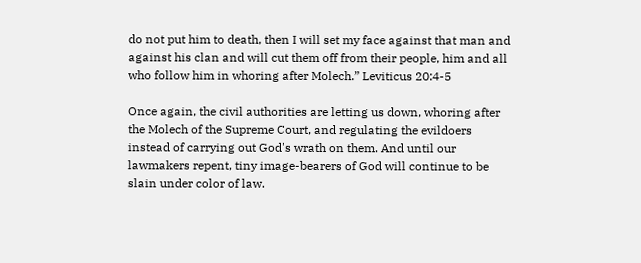do not put him to death, then I will set my face against that man and against his clan and will cut them off from their people, him and all who follow him in whoring after Molech.” Leviticus 20:4-5

Once again, the civil authorities are letting us down, whoring after the Molech of the Supreme Court, and regulating the evildoers instead of carrying out God's wrath on them. And until our lawmakers repent, tiny image-bearers of God will continue to be slain under color of law.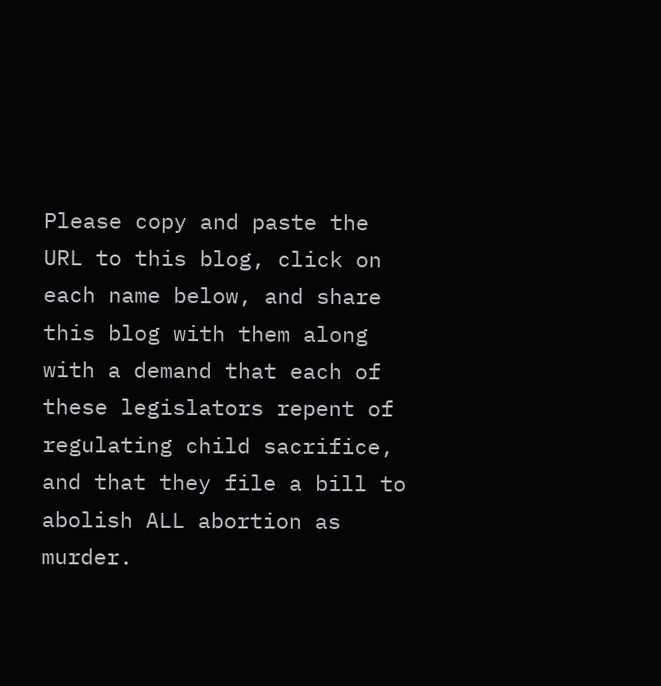Please copy and paste the URL to this blog, click on each name below, and share this blog with them along with a demand that each of these legislators repent of regulating child sacrifice, and that they file a bill to abolish ALL abortion as murder.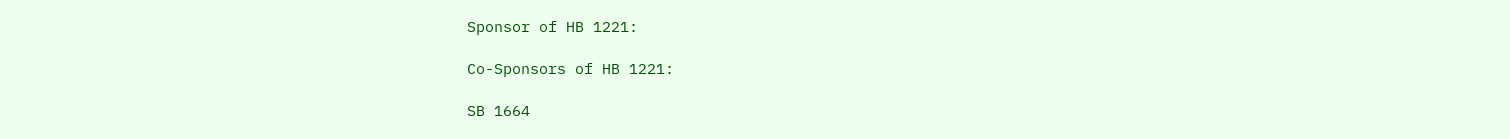Sponsor of HB 1221:

Co-Sponsors of HB 1221:

SB 1664